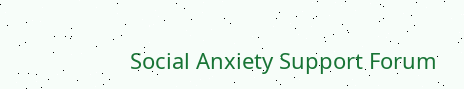Social Anxiety Support Forum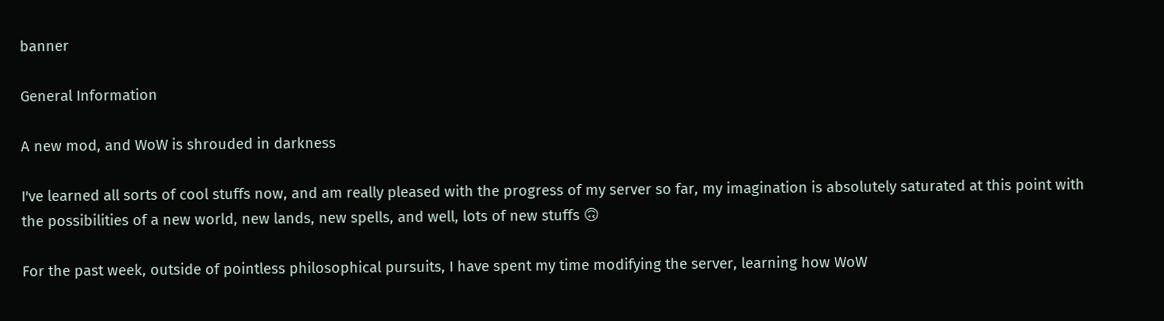banner

General Information

A new mod, and WoW is shrouded in darkness

I've learned all sorts of cool stuffs now, and am really pleased with the progress of my server so far, my imagination is absolutely saturated at this point with the possibilities of a new world, new lands, new spells, and well, lots of new stuffs 🙃

For the past week, outside of pointless philosophical pursuits, I have spent my time modifying the server, learning how WoW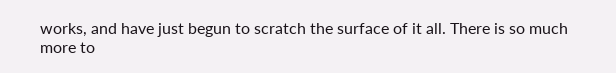works, and have just begun to scratch the surface of it all. There is so much more to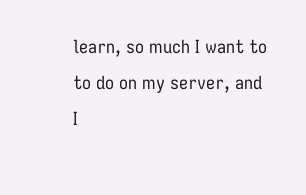learn, so much I want to to do on my server, and I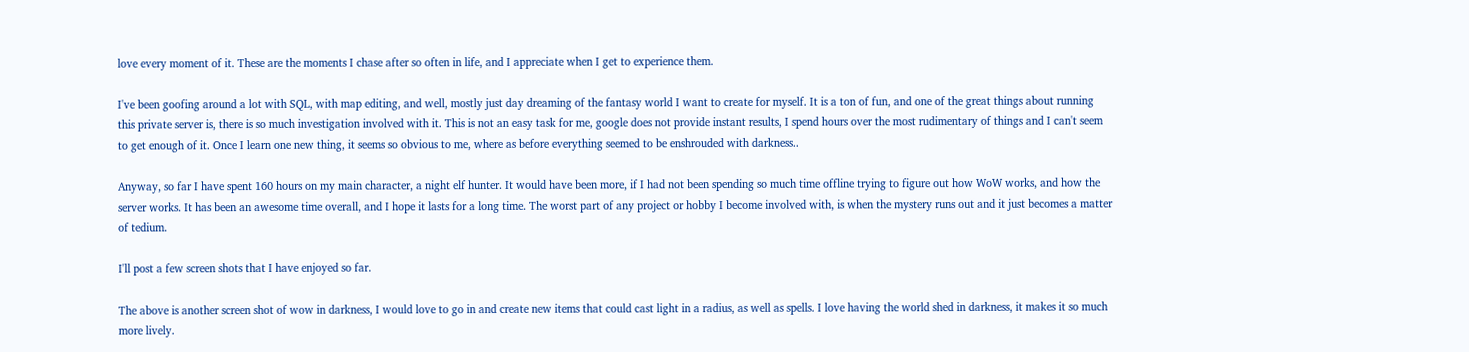love every moment of it. These are the moments I chase after so often in life, and I appreciate when I get to experience them.

I've been goofing around a lot with SQL, with map editing, and well, mostly just day dreaming of the fantasy world I want to create for myself. It is a ton of fun, and one of the great things about running this private server is, there is so much investigation involved with it. This is not an easy task for me, google does not provide instant results, I spend hours over the most rudimentary of things and I can't seem to get enough of it. Once I learn one new thing, it seems so obvious to me, where as before everything seemed to be enshrouded with darkness..

Anyway, so far I have spent 160 hours on my main character, a night elf hunter. It would have been more, if I had not been spending so much time offline trying to figure out how WoW works, and how the server works. It has been an awesome time overall, and I hope it lasts for a long time. The worst part of any project or hobby I become involved with, is when the mystery runs out and it just becomes a matter of tedium.

I'll post a few screen shots that I have enjoyed so far.

The above is another screen shot of wow in darkness, I would love to go in and create new items that could cast light in a radius, as well as spells. I love having the world shed in darkness, it makes it so much more lively.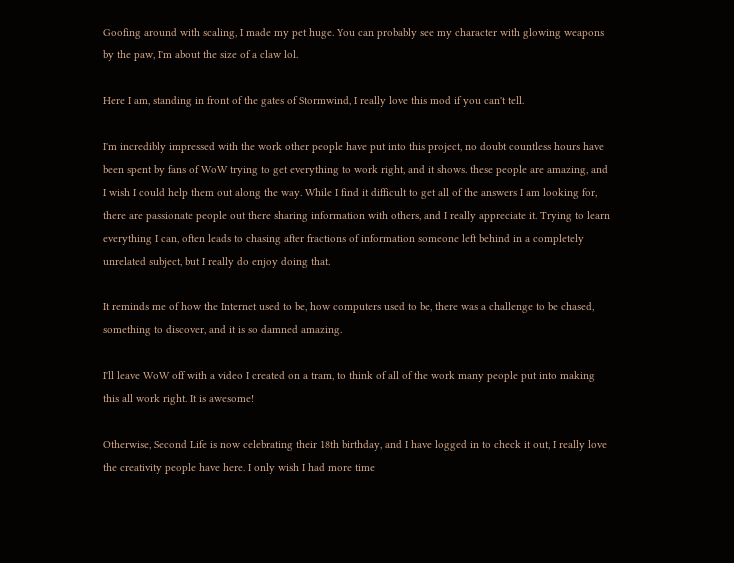Goofing around with scaling, I made my pet huge. You can probably see my character with glowing weapons by the paw, I'm about the size of a claw lol.

Here I am, standing in front of the gates of Stormwind, I really love this mod if you can't tell.

I'm incredibly impressed with the work other people have put into this project, no doubt countless hours have been spent by fans of WoW trying to get everything to work right, and it shows. these people are amazing, and I wish I could help them out along the way. While I find it difficult to get all of the answers I am looking for, there are passionate people out there sharing information with others, and I really appreciate it. Trying to learn everything I can, often leads to chasing after fractions of information someone left behind in a completely unrelated subject, but I really do enjoy doing that.

It reminds me of how the Internet used to be, how computers used to be, there was a challenge to be chased, something to discover, and it is so damned amazing.

I'll leave WoW off with a video I created on a tram, to think of all of the work many people put into making this all work right. It is awesome!

Otherwise, Second Life is now celebrating their 18th birthday, and I have logged in to check it out, I really love the creativity people have here. I only wish I had more time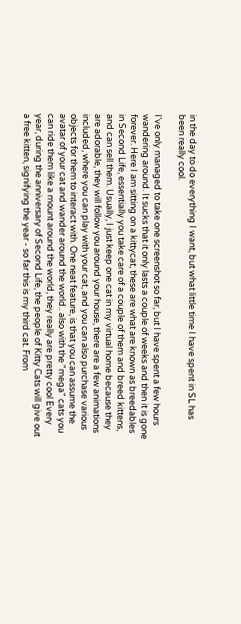in the day to do everything I want, but what little time I have spent in SL has been really cool.

I've only managed to take one screenshot so far, but I have spent a few hours wandering around. It sucks that it only lasts a couple of weeks and then it is gone forever. Here I am sitting on a kittycat, these are what are known as breedables in Second Life, essentially you take care of a couple of them and breed kittens, and can sell them. Usually, I just keep one cat in my virtual home because they are adorable, they will follow you around your house, there are a few animations included, where you can play with your cat, and you can also purchase various objects for them to interact with. One neat feature, is that you can assume the avatar of your cat and wander around the world.. also with the "mega" cats you can ride them like a mount around the world, they really are pretty cool Every year, during the anniversary of Second Life, the people of Kitty Cats will give out a free kitten, signifying the year - so far this is my third cat. From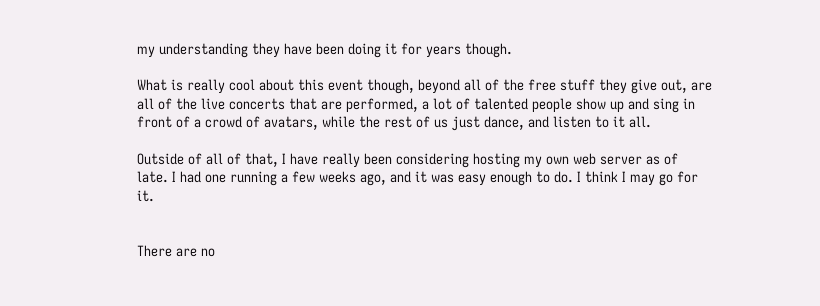my understanding they have been doing it for years though.

What is really cool about this event though, beyond all of the free stuff they give out, are all of the live concerts that are performed, a lot of talented people show up and sing in front of a crowd of avatars, while the rest of us just dance, and listen to it all.

Outside of all of that, I have really been considering hosting my own web server as of late. I had one running a few weeks ago, and it was easy enough to do. I think I may go for it.


There are no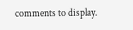comments to display.